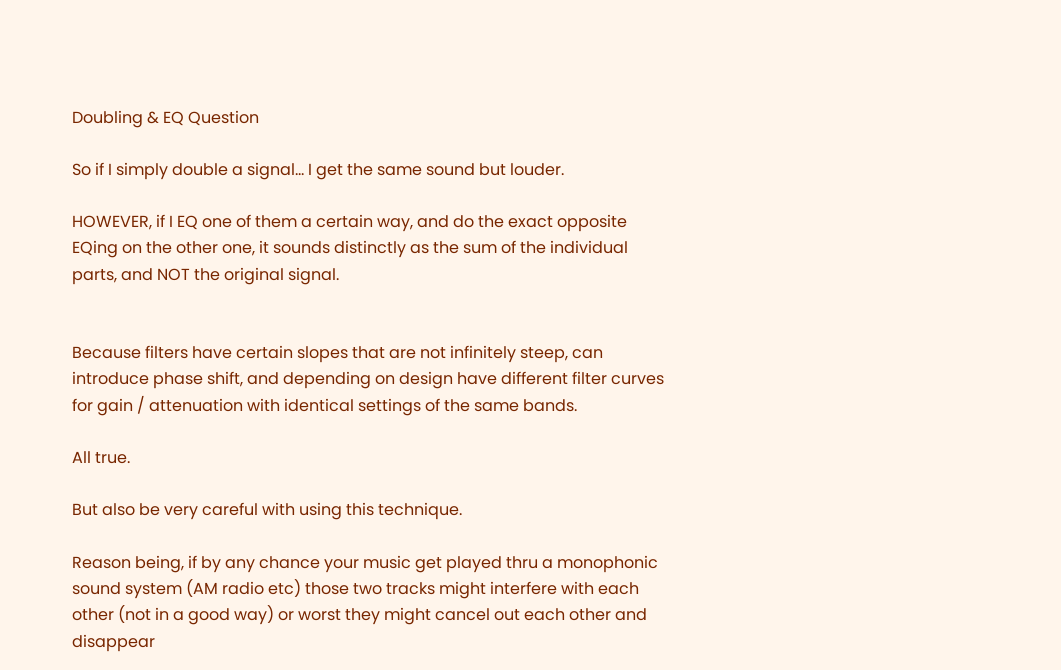Doubling & EQ Question

So if I simply double a signal… I get the same sound but louder.

HOWEVER, if I EQ one of them a certain way, and do the exact opposite EQing on the other one, it sounds distinctly as the sum of the individual parts, and NOT the original signal.


Because filters have certain slopes that are not infinitely steep, can introduce phase shift, and depending on design have different filter curves for gain / attenuation with identical settings of the same bands.

All true.

But also be very careful with using this technique.

Reason being, if by any chance your music get played thru a monophonic sound system (AM radio etc) those two tracks might interfere with each other (not in a good way) or worst they might cancel out each other and disappear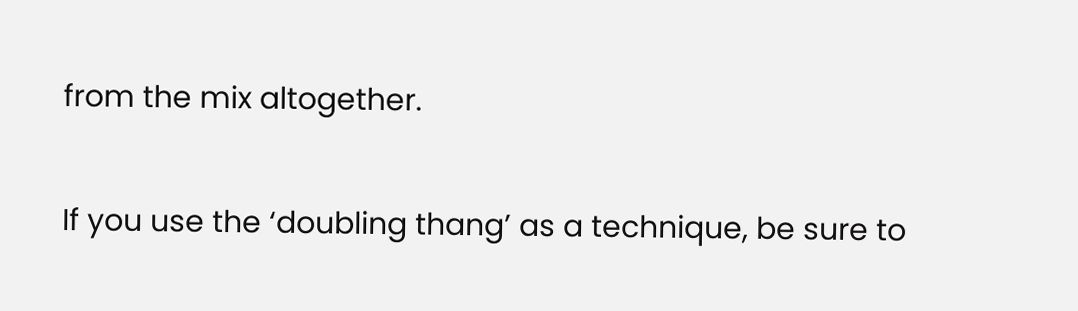from the mix altogether.

If you use the ‘doubling thang’ as a technique, be sure to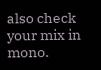also check your mix in mono.